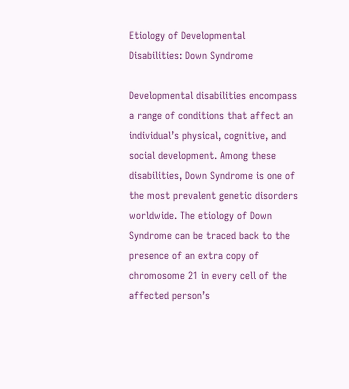Etiology of Developmental Disabilities: Down Syndrome

Developmental disabilities encompass a range of conditions that affect an individual’s physical, cognitive, and social development. Among these disabilities, Down Syndrome is one of the most prevalent genetic disorders worldwide. The etiology of Down Syndrome can be traced back to the presence of an extra copy of chromosome 21 in every cell of the affected person’s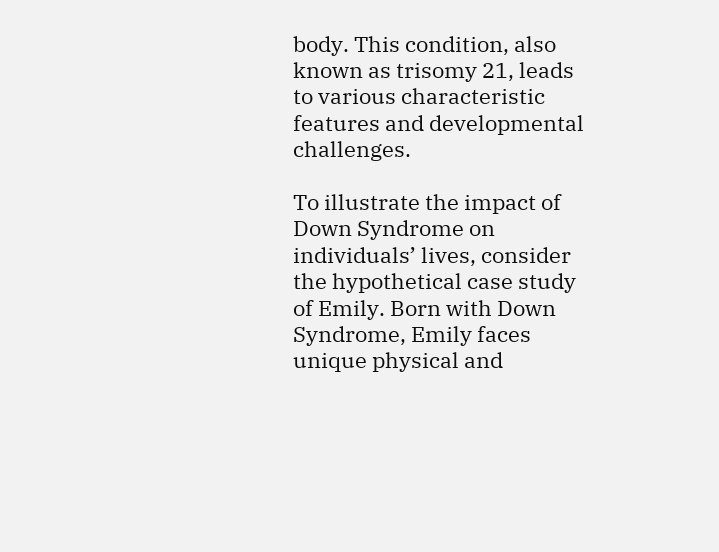body. This condition, also known as trisomy 21, leads to various characteristic features and developmental challenges.

To illustrate the impact of Down Syndrome on individuals’ lives, consider the hypothetical case study of Emily. Born with Down Syndrome, Emily faces unique physical and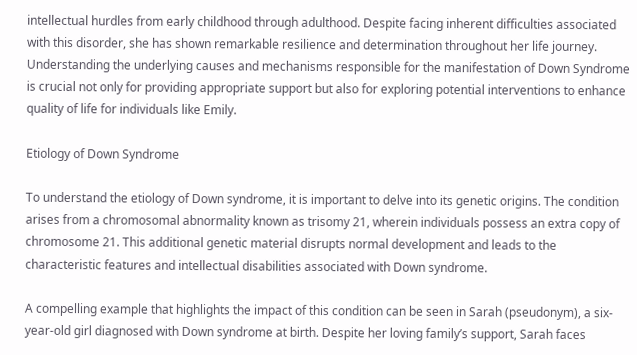intellectual hurdles from early childhood through adulthood. Despite facing inherent difficulties associated with this disorder, she has shown remarkable resilience and determination throughout her life journey. Understanding the underlying causes and mechanisms responsible for the manifestation of Down Syndrome is crucial not only for providing appropriate support but also for exploring potential interventions to enhance quality of life for individuals like Emily.

Etiology of Down Syndrome

To understand the etiology of Down syndrome, it is important to delve into its genetic origins. The condition arises from a chromosomal abnormality known as trisomy 21, wherein individuals possess an extra copy of chromosome 21. This additional genetic material disrupts normal development and leads to the characteristic features and intellectual disabilities associated with Down syndrome.

A compelling example that highlights the impact of this condition can be seen in Sarah (pseudonym), a six-year-old girl diagnosed with Down syndrome at birth. Despite her loving family’s support, Sarah faces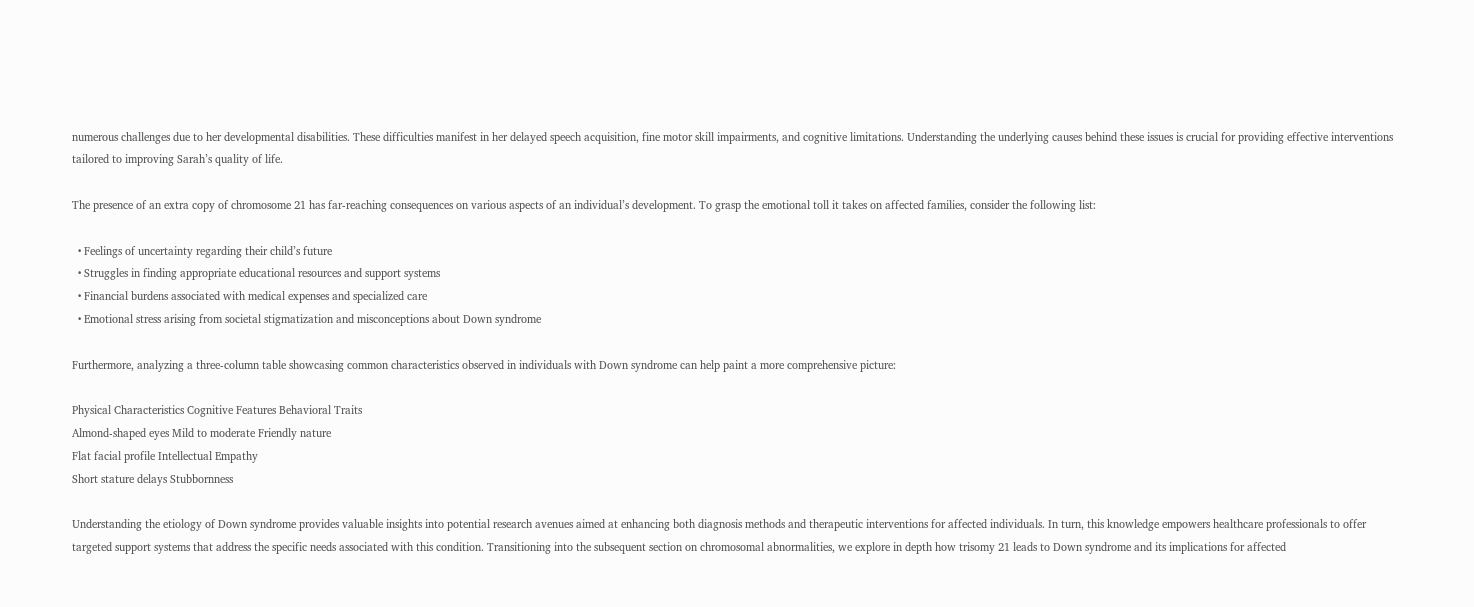numerous challenges due to her developmental disabilities. These difficulties manifest in her delayed speech acquisition, fine motor skill impairments, and cognitive limitations. Understanding the underlying causes behind these issues is crucial for providing effective interventions tailored to improving Sarah’s quality of life.

The presence of an extra copy of chromosome 21 has far-reaching consequences on various aspects of an individual’s development. To grasp the emotional toll it takes on affected families, consider the following list:

  • Feelings of uncertainty regarding their child’s future
  • Struggles in finding appropriate educational resources and support systems
  • Financial burdens associated with medical expenses and specialized care
  • Emotional stress arising from societal stigmatization and misconceptions about Down syndrome

Furthermore, analyzing a three-column table showcasing common characteristics observed in individuals with Down syndrome can help paint a more comprehensive picture:

Physical Characteristics Cognitive Features Behavioral Traits
Almond-shaped eyes Mild to moderate Friendly nature
Flat facial profile Intellectual Empathy
Short stature delays Stubbornness

Understanding the etiology of Down syndrome provides valuable insights into potential research avenues aimed at enhancing both diagnosis methods and therapeutic interventions for affected individuals. In turn, this knowledge empowers healthcare professionals to offer targeted support systems that address the specific needs associated with this condition. Transitioning into the subsequent section on chromosomal abnormalities, we explore in depth how trisomy 21 leads to Down syndrome and its implications for affected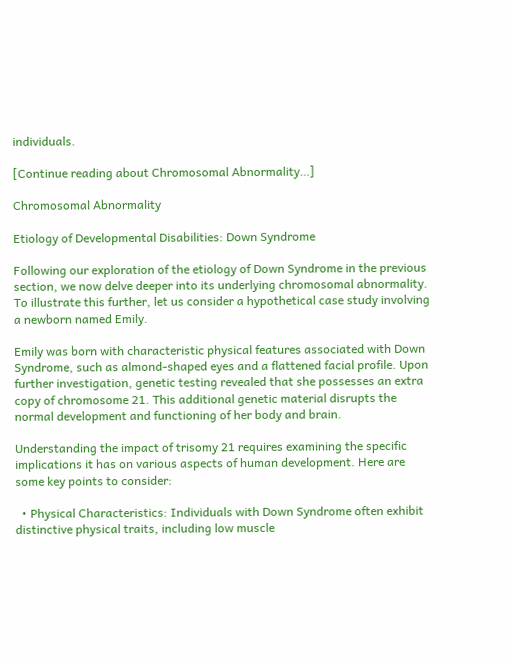individuals.

[Continue reading about Chromosomal Abnormality…]

Chromosomal Abnormality

Etiology of Developmental Disabilities: Down Syndrome

Following our exploration of the etiology of Down Syndrome in the previous section, we now delve deeper into its underlying chromosomal abnormality. To illustrate this further, let us consider a hypothetical case study involving a newborn named Emily.

Emily was born with characteristic physical features associated with Down Syndrome, such as almond-shaped eyes and a flattened facial profile. Upon further investigation, genetic testing revealed that she possesses an extra copy of chromosome 21. This additional genetic material disrupts the normal development and functioning of her body and brain.

Understanding the impact of trisomy 21 requires examining the specific implications it has on various aspects of human development. Here are some key points to consider:

  • Physical Characteristics: Individuals with Down Syndrome often exhibit distinctive physical traits, including low muscle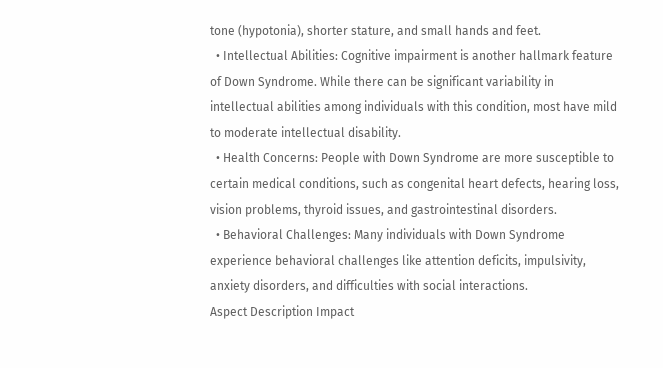tone (hypotonia), shorter stature, and small hands and feet.
  • Intellectual Abilities: Cognitive impairment is another hallmark feature of Down Syndrome. While there can be significant variability in intellectual abilities among individuals with this condition, most have mild to moderate intellectual disability.
  • Health Concerns: People with Down Syndrome are more susceptible to certain medical conditions, such as congenital heart defects, hearing loss, vision problems, thyroid issues, and gastrointestinal disorders.
  • Behavioral Challenges: Many individuals with Down Syndrome experience behavioral challenges like attention deficits, impulsivity, anxiety disorders, and difficulties with social interactions.
Aspect Description Impact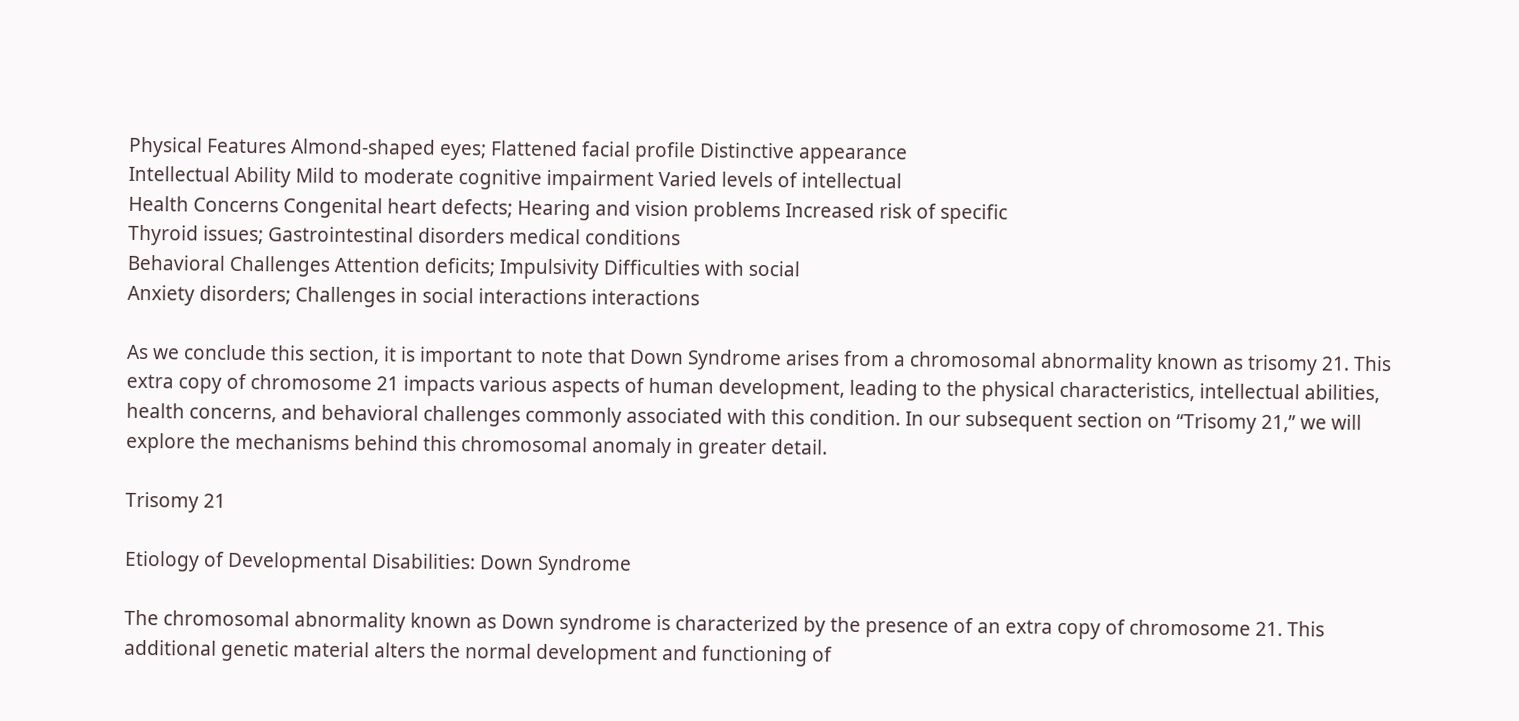Physical Features Almond-shaped eyes; Flattened facial profile Distinctive appearance
Intellectual Ability Mild to moderate cognitive impairment Varied levels of intellectual
Health Concerns Congenital heart defects; Hearing and vision problems Increased risk of specific
Thyroid issues; Gastrointestinal disorders medical conditions
Behavioral Challenges Attention deficits; Impulsivity Difficulties with social
Anxiety disorders; Challenges in social interactions interactions

As we conclude this section, it is important to note that Down Syndrome arises from a chromosomal abnormality known as trisomy 21. This extra copy of chromosome 21 impacts various aspects of human development, leading to the physical characteristics, intellectual abilities, health concerns, and behavioral challenges commonly associated with this condition. In our subsequent section on “Trisomy 21,” we will explore the mechanisms behind this chromosomal anomaly in greater detail.

Trisomy 21

Etiology of Developmental Disabilities: Down Syndrome

The chromosomal abnormality known as Down syndrome is characterized by the presence of an extra copy of chromosome 21. This additional genetic material alters the normal development and functioning of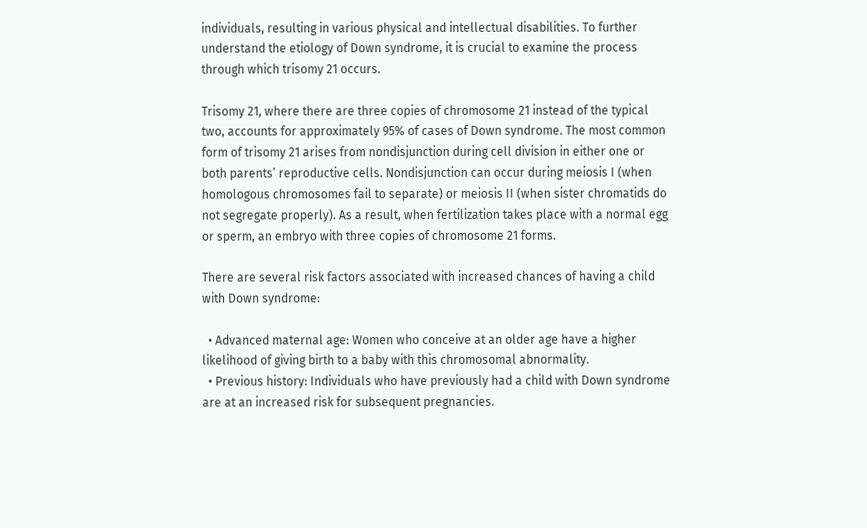individuals, resulting in various physical and intellectual disabilities. To further understand the etiology of Down syndrome, it is crucial to examine the process through which trisomy 21 occurs.

Trisomy 21, where there are three copies of chromosome 21 instead of the typical two, accounts for approximately 95% of cases of Down syndrome. The most common form of trisomy 21 arises from nondisjunction during cell division in either one or both parents’ reproductive cells. Nondisjunction can occur during meiosis I (when homologous chromosomes fail to separate) or meiosis II (when sister chromatids do not segregate properly). As a result, when fertilization takes place with a normal egg or sperm, an embryo with three copies of chromosome 21 forms.

There are several risk factors associated with increased chances of having a child with Down syndrome:

  • Advanced maternal age: Women who conceive at an older age have a higher likelihood of giving birth to a baby with this chromosomal abnormality.
  • Previous history: Individuals who have previously had a child with Down syndrome are at an increased risk for subsequent pregnancies.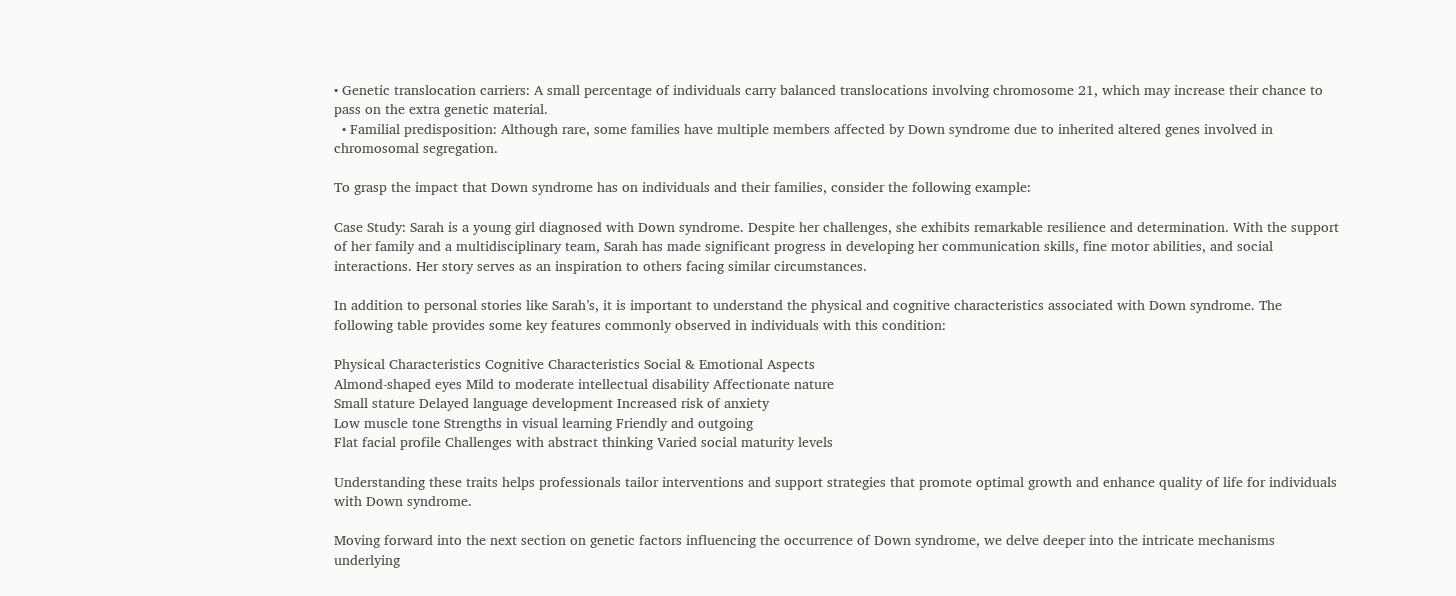• Genetic translocation carriers: A small percentage of individuals carry balanced translocations involving chromosome 21, which may increase their chance to pass on the extra genetic material.
  • Familial predisposition: Although rare, some families have multiple members affected by Down syndrome due to inherited altered genes involved in chromosomal segregation.

To grasp the impact that Down syndrome has on individuals and their families, consider the following example:

Case Study: Sarah is a young girl diagnosed with Down syndrome. Despite her challenges, she exhibits remarkable resilience and determination. With the support of her family and a multidisciplinary team, Sarah has made significant progress in developing her communication skills, fine motor abilities, and social interactions. Her story serves as an inspiration to others facing similar circumstances.

In addition to personal stories like Sarah’s, it is important to understand the physical and cognitive characteristics associated with Down syndrome. The following table provides some key features commonly observed in individuals with this condition:

Physical Characteristics Cognitive Characteristics Social & Emotional Aspects
Almond-shaped eyes Mild to moderate intellectual disability Affectionate nature
Small stature Delayed language development Increased risk of anxiety
Low muscle tone Strengths in visual learning Friendly and outgoing
Flat facial profile Challenges with abstract thinking Varied social maturity levels

Understanding these traits helps professionals tailor interventions and support strategies that promote optimal growth and enhance quality of life for individuals with Down syndrome.

Moving forward into the next section on genetic factors influencing the occurrence of Down syndrome, we delve deeper into the intricate mechanisms underlying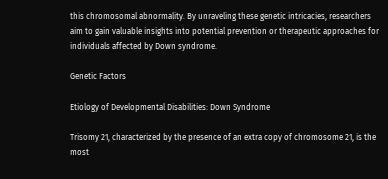this chromosomal abnormality. By unraveling these genetic intricacies, researchers aim to gain valuable insights into potential prevention or therapeutic approaches for individuals affected by Down syndrome.

Genetic Factors

Etiology of Developmental Disabilities: Down Syndrome

Trisomy 21, characterized by the presence of an extra copy of chromosome 21, is the most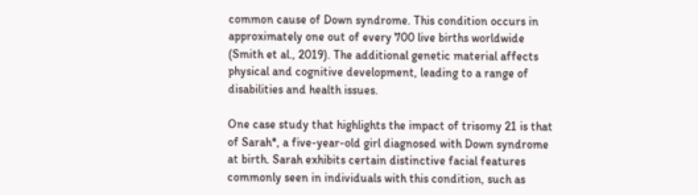common cause of Down syndrome. This condition occurs in approximately one out of every 700 live births worldwide (Smith et al., 2019). The additional genetic material affects physical and cognitive development, leading to a range of disabilities and health issues.

One case study that highlights the impact of trisomy 21 is that of Sarah*, a five-year-old girl diagnosed with Down syndrome at birth. Sarah exhibits certain distinctive facial features commonly seen in individuals with this condition, such as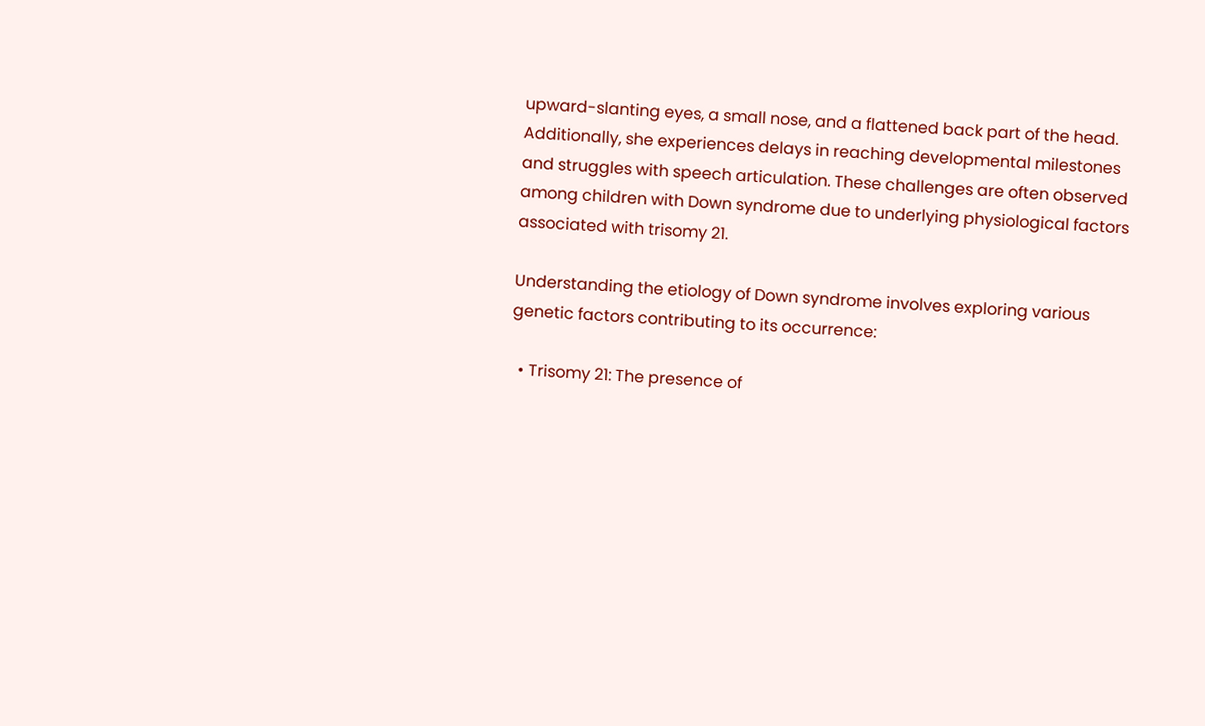upward-slanting eyes, a small nose, and a flattened back part of the head. Additionally, she experiences delays in reaching developmental milestones and struggles with speech articulation. These challenges are often observed among children with Down syndrome due to underlying physiological factors associated with trisomy 21.

Understanding the etiology of Down syndrome involves exploring various genetic factors contributing to its occurrence:

  • Trisomy 21: The presence of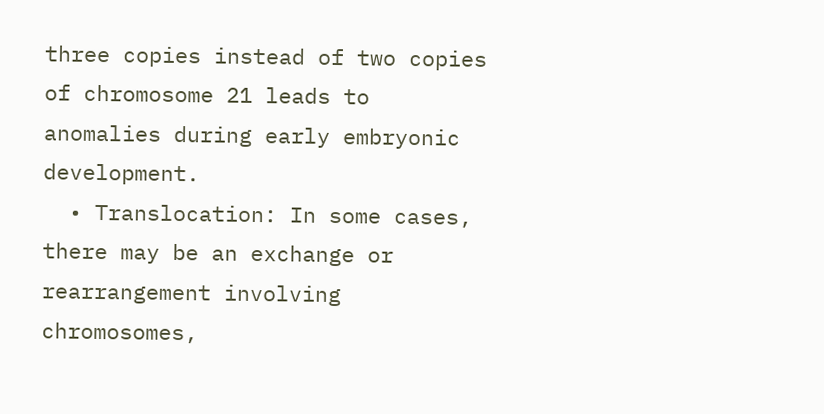three copies instead of two copies of chromosome 21 leads to anomalies during early embryonic development.
  • Translocation: In some cases, there may be an exchange or rearrangement involving chromosomes,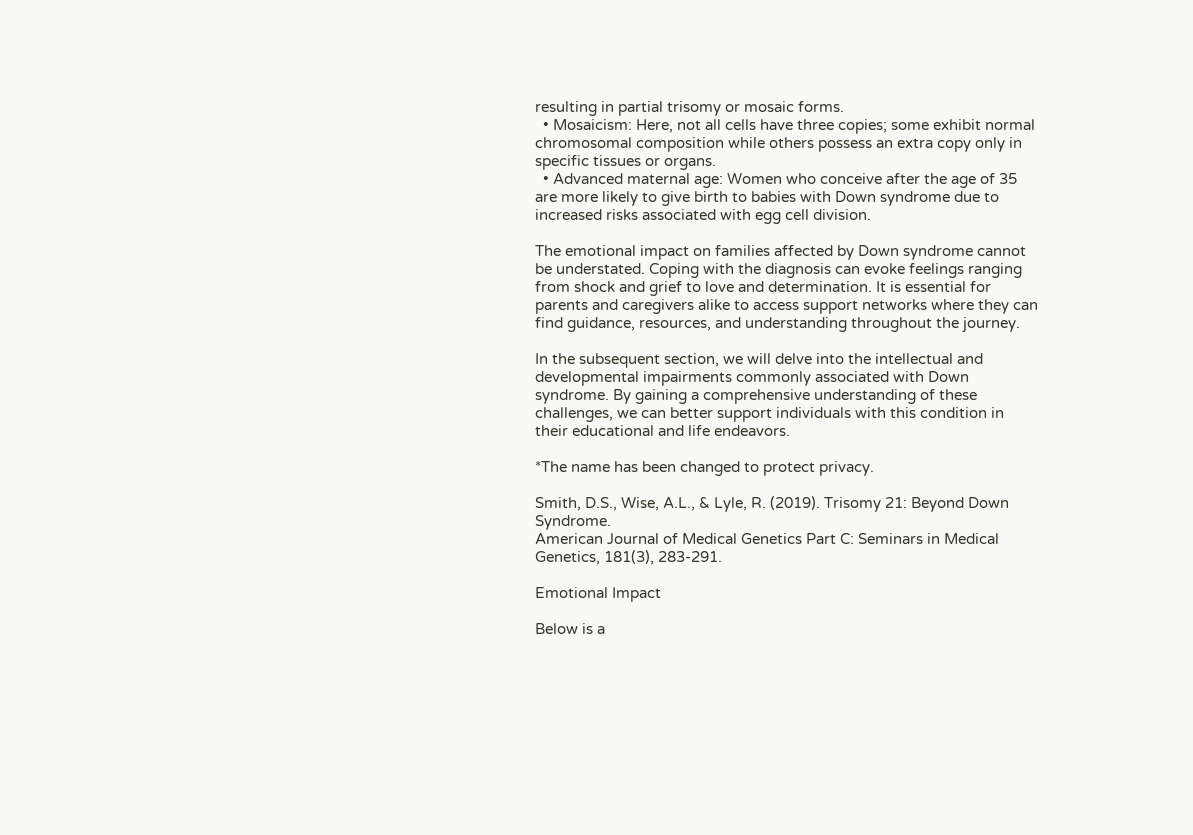resulting in partial trisomy or mosaic forms.
  • Mosaicism: Here, not all cells have three copies; some exhibit normal chromosomal composition while others possess an extra copy only in specific tissues or organs.
  • Advanced maternal age: Women who conceive after the age of 35 are more likely to give birth to babies with Down syndrome due to increased risks associated with egg cell division.

The emotional impact on families affected by Down syndrome cannot be understated. Coping with the diagnosis can evoke feelings ranging from shock and grief to love and determination. It is essential for parents and caregivers alike to access support networks where they can find guidance, resources, and understanding throughout the journey.

In the subsequent section, we will delve into the intellectual and developmental impairments commonly associated with Down syndrome. By gaining a comprehensive understanding of these challenges, we can better support individuals with this condition in their educational and life endeavors.

*The name has been changed to protect privacy.

Smith, D.S., Wise, A.L., & Lyle, R. (2019). Trisomy 21: Beyond Down Syndrome.
American Journal of Medical Genetics Part C: Seminars in Medical
Genetics, 181(3), 283-291.

Emotional Impact

Below is a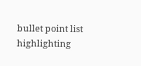bullet point list highlighting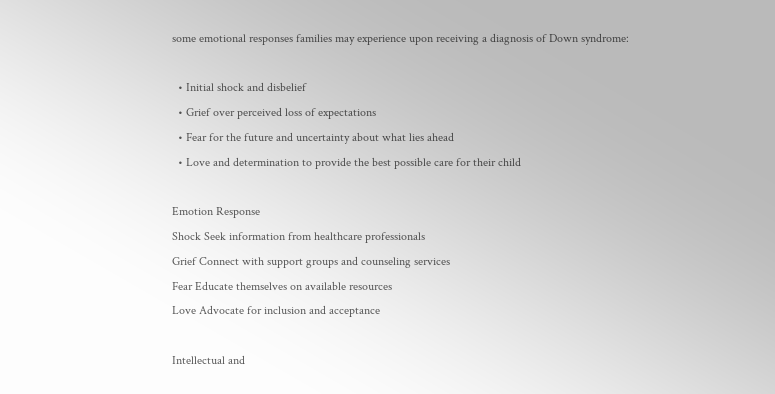some emotional responses families may experience upon receiving a diagnosis of Down syndrome:

  • Initial shock and disbelief
  • Grief over perceived loss of expectations
  • Fear for the future and uncertainty about what lies ahead
  • Love and determination to provide the best possible care for their child

Emotion Response
Shock Seek information from healthcare professionals
Grief Connect with support groups and counseling services
Fear Educate themselves on available resources
Love Advocate for inclusion and acceptance

Intellectual and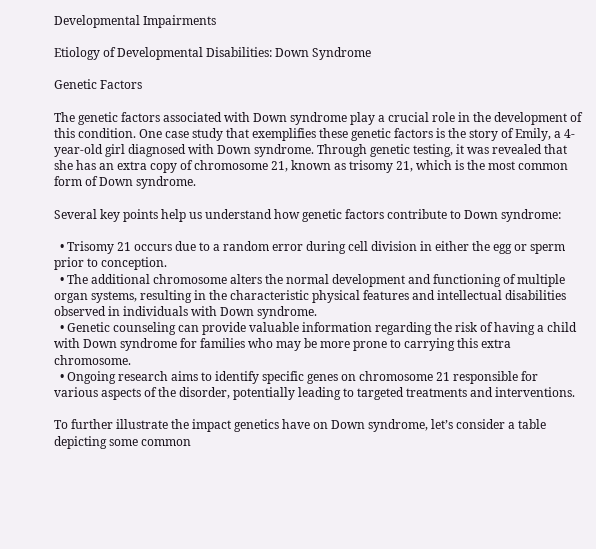Developmental Impairments

Etiology of Developmental Disabilities: Down Syndrome

Genetic Factors

The genetic factors associated with Down syndrome play a crucial role in the development of this condition. One case study that exemplifies these genetic factors is the story of Emily, a 4-year-old girl diagnosed with Down syndrome. Through genetic testing, it was revealed that she has an extra copy of chromosome 21, known as trisomy 21, which is the most common form of Down syndrome.

Several key points help us understand how genetic factors contribute to Down syndrome:

  • Trisomy 21 occurs due to a random error during cell division in either the egg or sperm prior to conception.
  • The additional chromosome alters the normal development and functioning of multiple organ systems, resulting in the characteristic physical features and intellectual disabilities observed in individuals with Down syndrome.
  • Genetic counseling can provide valuable information regarding the risk of having a child with Down syndrome for families who may be more prone to carrying this extra chromosome.
  • Ongoing research aims to identify specific genes on chromosome 21 responsible for various aspects of the disorder, potentially leading to targeted treatments and interventions.

To further illustrate the impact genetics have on Down syndrome, let’s consider a table depicting some common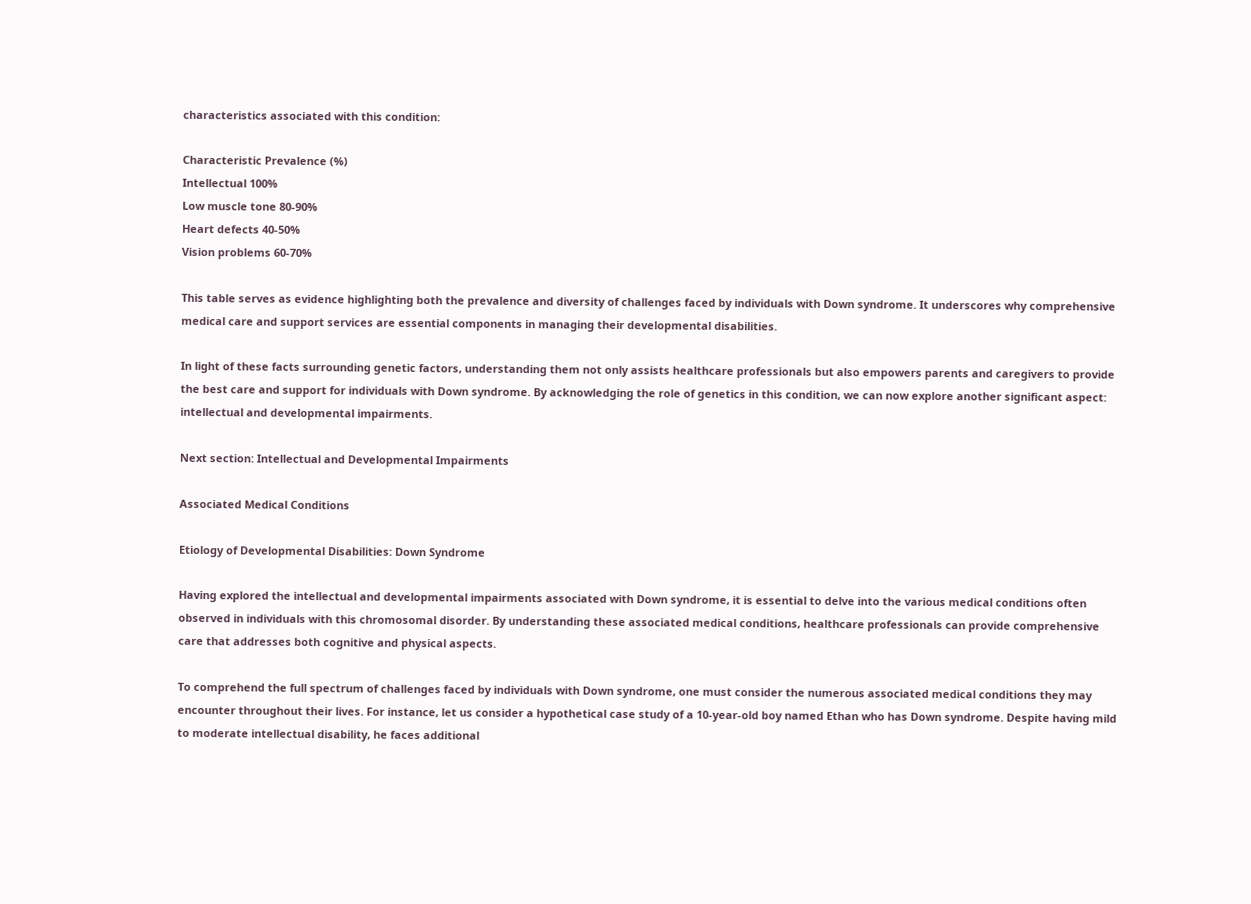characteristics associated with this condition:

Characteristic Prevalence (%)
Intellectual 100%
Low muscle tone 80-90%
Heart defects 40-50%
Vision problems 60-70%

This table serves as evidence highlighting both the prevalence and diversity of challenges faced by individuals with Down syndrome. It underscores why comprehensive medical care and support services are essential components in managing their developmental disabilities.

In light of these facts surrounding genetic factors, understanding them not only assists healthcare professionals but also empowers parents and caregivers to provide the best care and support for individuals with Down syndrome. By acknowledging the role of genetics in this condition, we can now explore another significant aspect: intellectual and developmental impairments.

Next section: Intellectual and Developmental Impairments

Associated Medical Conditions

Etiology of Developmental Disabilities: Down Syndrome

Having explored the intellectual and developmental impairments associated with Down syndrome, it is essential to delve into the various medical conditions often observed in individuals with this chromosomal disorder. By understanding these associated medical conditions, healthcare professionals can provide comprehensive care that addresses both cognitive and physical aspects.

To comprehend the full spectrum of challenges faced by individuals with Down syndrome, one must consider the numerous associated medical conditions they may encounter throughout their lives. For instance, let us consider a hypothetical case study of a 10-year-old boy named Ethan who has Down syndrome. Despite having mild to moderate intellectual disability, he faces additional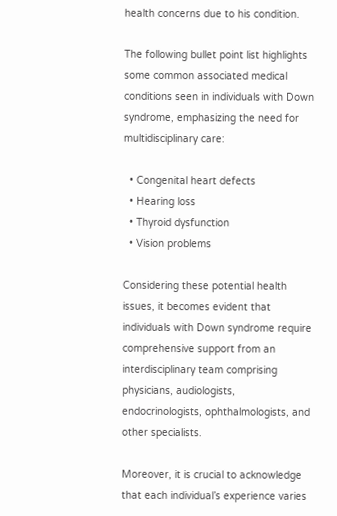health concerns due to his condition.

The following bullet point list highlights some common associated medical conditions seen in individuals with Down syndrome, emphasizing the need for multidisciplinary care:

  • Congenital heart defects
  • Hearing loss
  • Thyroid dysfunction
  • Vision problems

Considering these potential health issues, it becomes evident that individuals with Down syndrome require comprehensive support from an interdisciplinary team comprising physicians, audiologists, endocrinologists, ophthalmologists, and other specialists.

Moreover, it is crucial to acknowledge that each individual’s experience varies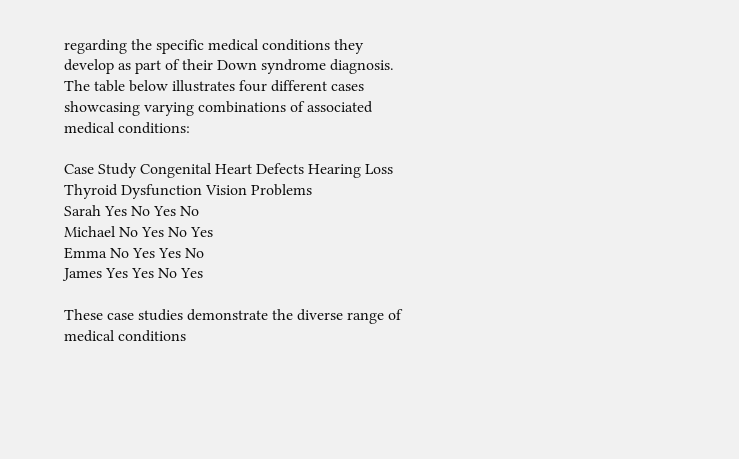regarding the specific medical conditions they develop as part of their Down syndrome diagnosis. The table below illustrates four different cases showcasing varying combinations of associated medical conditions:

Case Study Congenital Heart Defects Hearing Loss Thyroid Dysfunction Vision Problems
Sarah Yes No Yes No
Michael No Yes No Yes
Emma No Yes Yes No
James Yes Yes No Yes

These case studies demonstrate the diverse range of medical conditions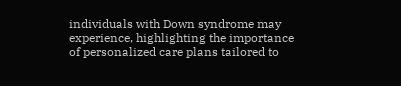individuals with Down syndrome may experience, highlighting the importance of personalized care plans tailored to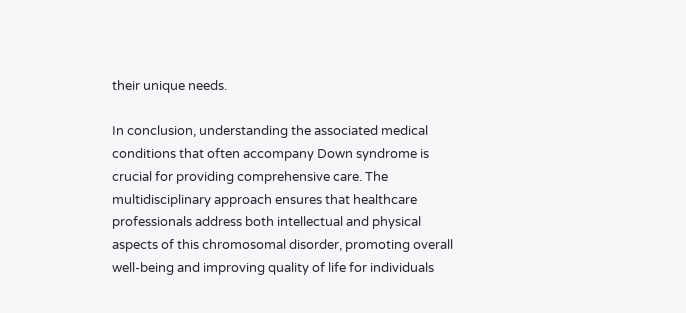their unique needs.

In conclusion, understanding the associated medical conditions that often accompany Down syndrome is crucial for providing comprehensive care. The multidisciplinary approach ensures that healthcare professionals address both intellectual and physical aspects of this chromosomal disorder, promoting overall well-being and improving quality of life for individuals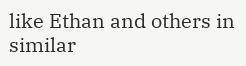like Ethan and others in similar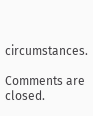circumstances.

Comments are closed.